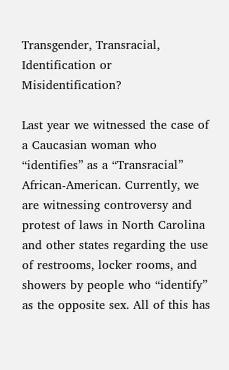Transgender, Transracial, Identification or Misidentification?

Last year we witnessed the case of a Caucasian woman who “identifies” as a “Transracial” African-American. Currently, we are witnessing controversy and protest of laws in North Carolina and other states regarding the use of restrooms, locker rooms, and showers by people who “identify” as the opposite sex. All of this has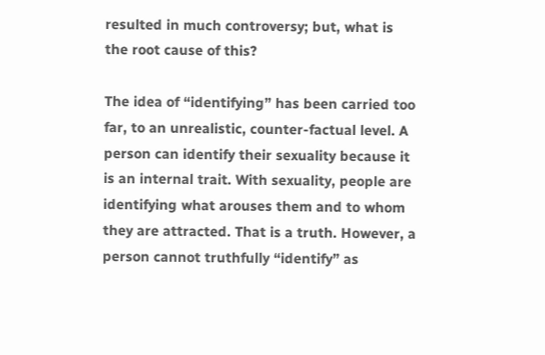resulted in much controversy; but, what is the root cause of this?

The idea of “identifying” has been carried too far, to an unrealistic, counter-factual level. A person can identify their sexuality because it is an internal trait. With sexuality, people are identifying what arouses them and to whom they are attracted. That is a truth. However, a person cannot truthfully “identify” as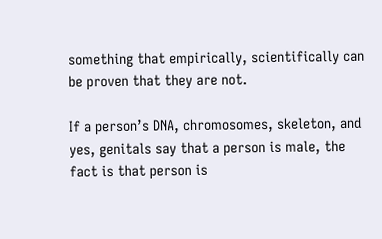something that empirically, scientifically can be proven that they are not.

If a person’s DNA, chromosomes, skeleton, and yes, genitals say that a person is male, the fact is that person is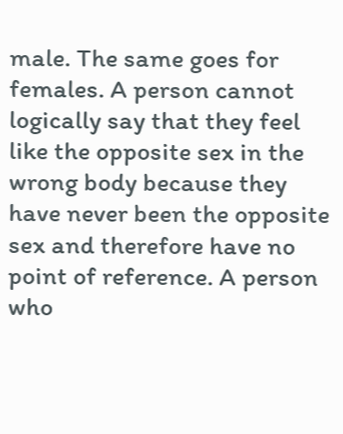male. The same goes for females. A person cannot logically say that they feel like the opposite sex in the wrong body because they have never been the opposite sex and therefore have no point of reference. A person who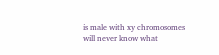is male with xy chromosomes will never know what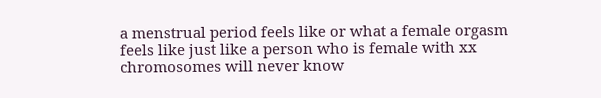a menstrual period feels like or what a female orgasm feels like just like a person who is female with xx chromosomes will never know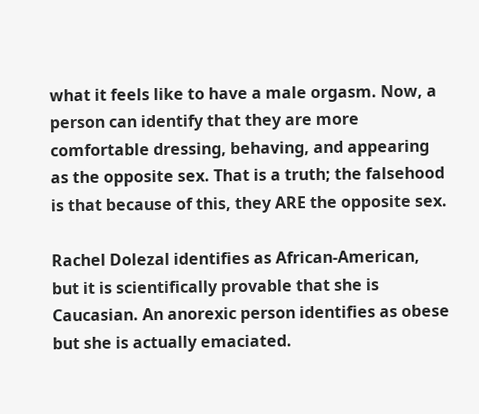what it feels like to have a male orgasm. Now, a person can identify that they are more comfortable dressing, behaving, and appearing as the opposite sex. That is a truth; the falsehood is that because of this, they ARE the opposite sex.

Rachel Dolezal identifies as African-American, but it is scientifically provable that she is Caucasian. An anorexic person identifies as obese but she is actually emaciated.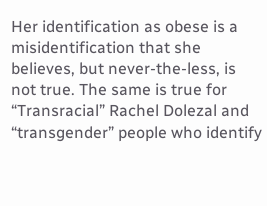Her identification as obese is a misidentification that she believes, but never-the-less, is not true. The same is true for “Transracial” Rachel Dolezal and “transgender” people who identify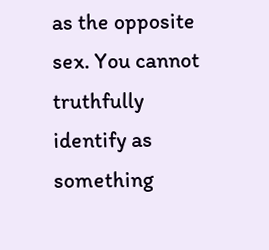as the opposite sex. You cannot truthfully identify as something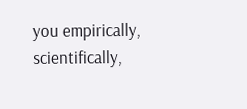you empirically, scientifically,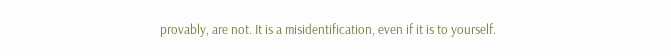provably, are not. It is a misidentification, even if it is to yourself.